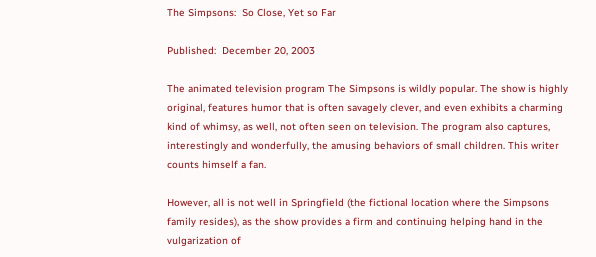The Simpsons:  So Close, Yet so Far

Published:  December 20, 2003

The animated television program The Simpsons is wildly popular. The show is highly original, features humor that is often savagely clever, and even exhibits a charming kind of whimsy, as well, not often seen on television. The program also captures, interestingly and wonderfully, the amusing behaviors of small children. This writer counts himself a fan.

However, all is not well in Springfield (the fictional location where the Simpsons family resides), as the show provides a firm and continuing helping hand in the vulgarization of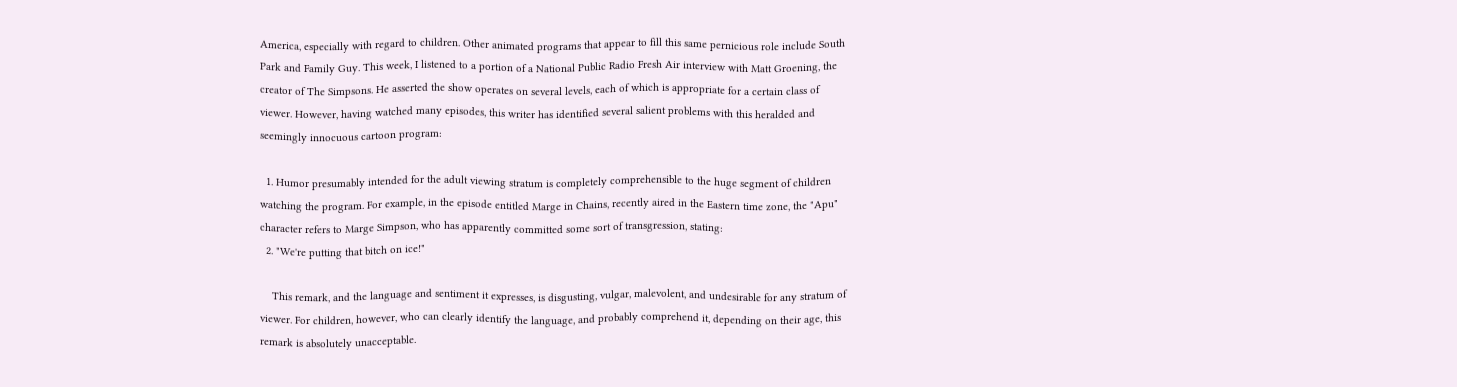America, especially with regard to children. Other animated programs that appear to fill this same pernicious role include South Park and Family Guy. This week, I listened to a portion of a National Public Radio Fresh Air interview with Matt Groening, the creator of The Simpsons. He asserted the show operates on several levels, each of which is appropriate for a certain class of viewer. However, having watched many episodes, this writer has identified several salient problems with this heralded and seemingly innocuous cartoon program:

  1. Humor presumably intended for the adult viewing stratum is completely comprehensible to the huge segment of children watching the program. For example, in the episode entitled Marge in Chains, recently aired in the Eastern time zone, the "Apu" character refers to Marge Simpson, who has apparently committed some sort of transgression, stating:
  2. "We're putting that bitch on ice!"

    This remark, and the language and sentiment it expresses, is disgusting, vulgar, malevolent, and undesirable for any stratum of viewer. For children, however, who can clearly identify the language, and probably comprehend it, depending on their age, this remark is absolutely unacceptable.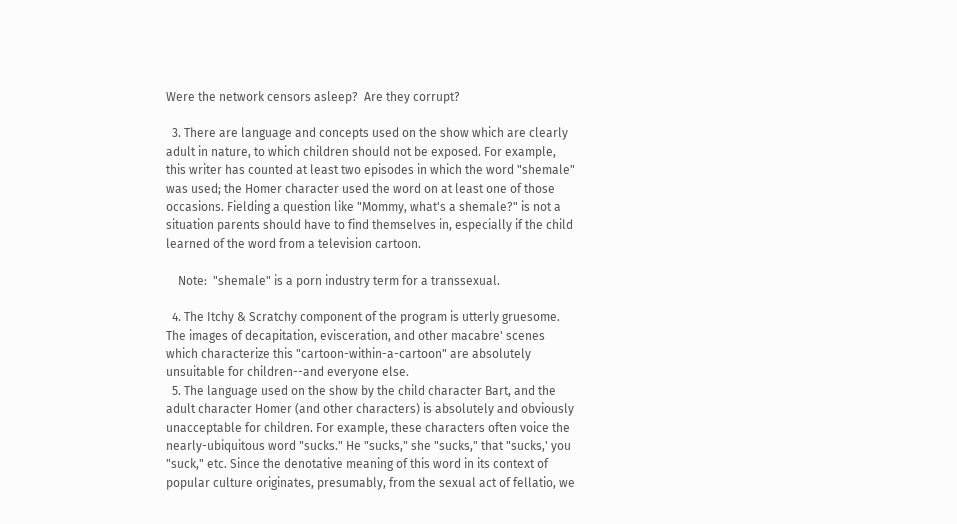Were the network censors asleep?  Are they corrupt?

  3. There are language and concepts used on the show which are clearly adult in nature, to which children should not be exposed. For example, this writer has counted at least two episodes in which the word "shemale" was used; the Homer character used the word on at least one of those occasions. Fielding a question like "Mommy, what's a shemale?" is not a situation parents should have to find themselves in, especially if the child learned of the word from a television cartoon.

    Note:  "shemale" is a porn industry term for a transsexual.

  4. The Itchy & Scratchy component of the program is utterly gruesome. The images of decapitation, evisceration, and other macabre' scenes which characterize this "cartoon-within-a-cartoon" are absolutely unsuitable for children--and everyone else.
  5. The language used on the show by the child character Bart, and the adult character Homer (and other characters) is absolutely and obviously unacceptable for children. For example, these characters often voice the nearly-ubiquitous word "sucks." He "sucks," she "sucks," that "sucks,' you "suck," etc. Since the denotative meaning of this word in its context of popular culture originates, presumably, from the sexual act of fellatio, we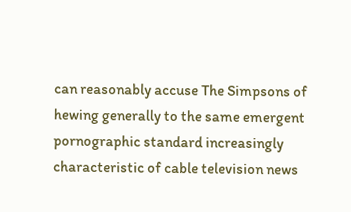can reasonably accuse The Simpsons of hewing generally to the same emergent pornographic standard increasingly characteristic of cable television news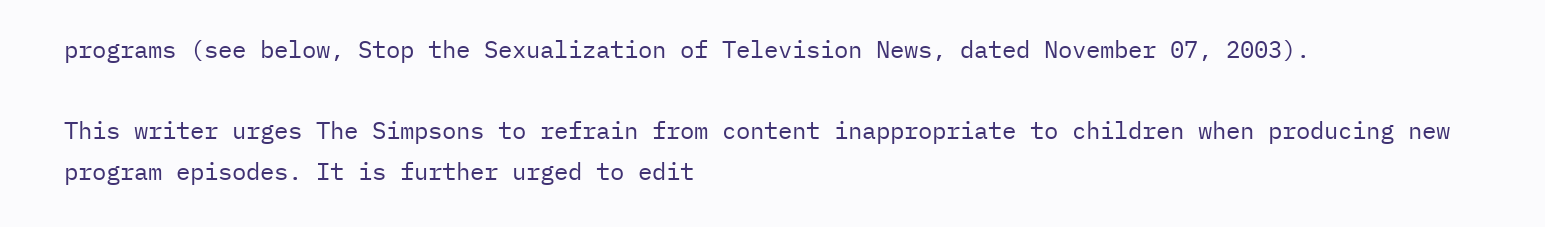programs (see below, Stop the Sexualization of Television News, dated November 07, 2003).

This writer urges The Simpsons to refrain from content inappropriate to children when producing new program episodes. It is further urged to edit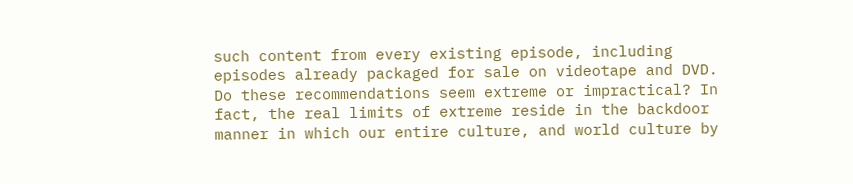such content from every existing episode, including episodes already packaged for sale on videotape and DVD. Do these recommendations seem extreme or impractical? In fact, the real limits of extreme reside in the backdoor manner in which our entire culture, and world culture by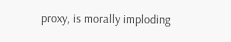proxy, is morally imploding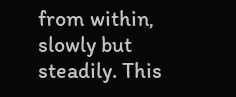from within, slowly but steadily. This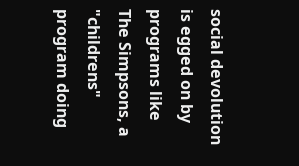social devolution is egged on by programs like The Simpsons, a "childrens" program doing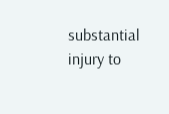substantial injury to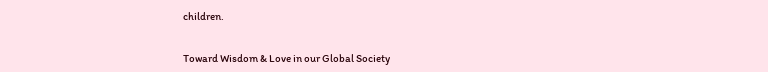children.


Toward Wisdom & Love in our Global Society